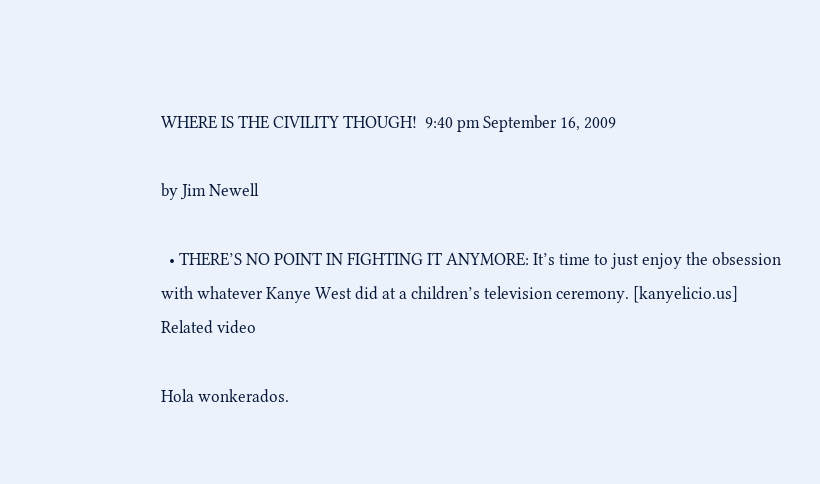WHERE IS THE CIVILITY THOUGH!  9:40 pm September 16, 2009

by Jim Newell

  • THERE’S NO POINT IN FIGHTING IT ANYMORE: It’s time to just enjoy the obsession with whatever Kanye West did at a children’s television ceremony. [kanyelicio.us]
Related video

Hola wonkerados.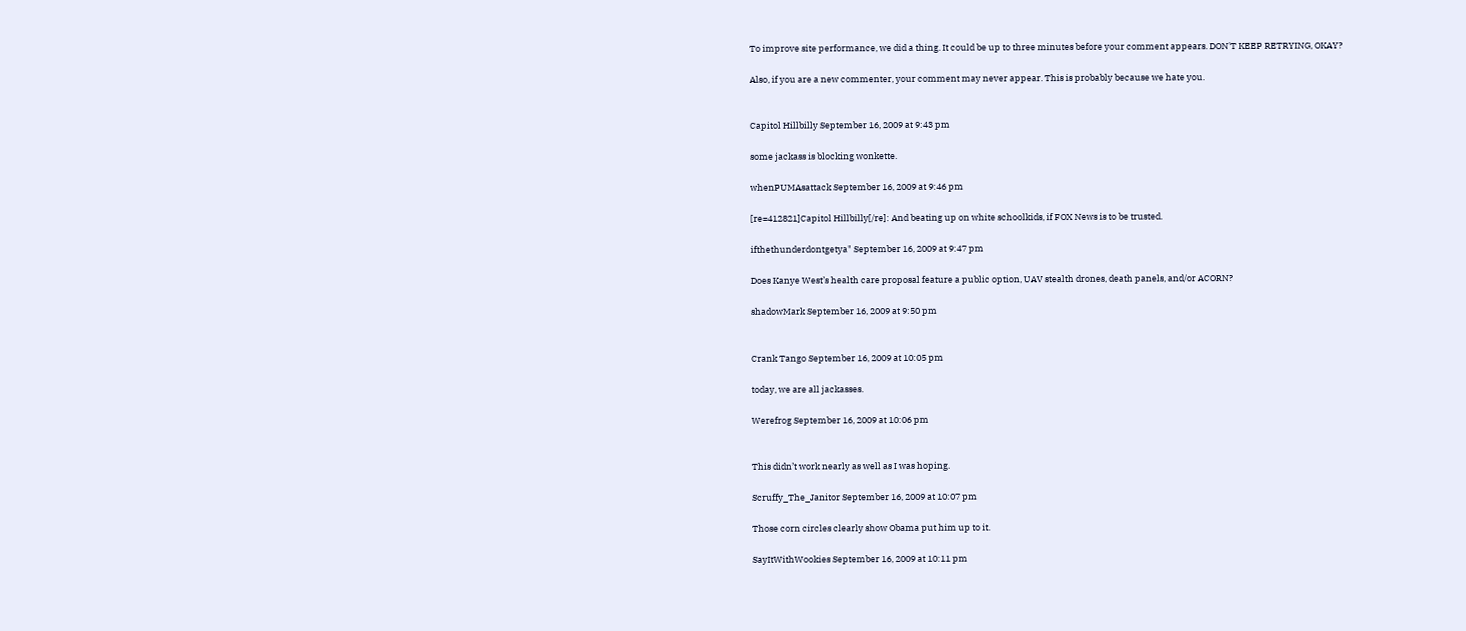To improve site performance, we did a thing. It could be up to three minutes before your comment appears. DON'T KEEP RETRYING, OKAY?

Also, if you are a new commenter, your comment may never appear. This is probably because we hate you.


Capitol Hillbilly September 16, 2009 at 9:43 pm

some jackass is blocking wonkette.

whenPUMAsattack September 16, 2009 at 9:46 pm

[re=412821]Capitol Hillbilly[/re]: And beating up on white schoolkids, if FOX News is to be trusted.

ifthethunderdontgetya" September 16, 2009 at 9:47 pm

Does Kanye West’s health care proposal feature a public option, UAV stealth drones, death panels, and/or ACORN?

shadowMark September 16, 2009 at 9:50 pm


Crank Tango September 16, 2009 at 10:05 pm

today, we are all jackasses.

Werefrog September 16, 2009 at 10:06 pm


This didn’t work nearly as well as I was hoping.

Scruffy_The_Janitor September 16, 2009 at 10:07 pm

Those corn circles clearly show Obama put him up to it.

SayItWithWookies September 16, 2009 at 10:11 pm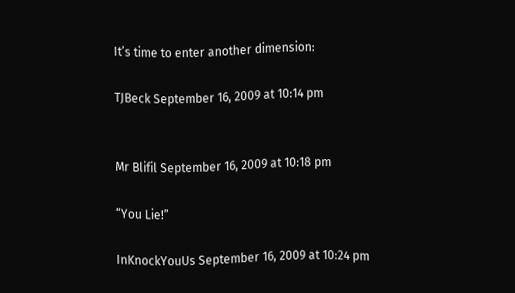It’s time to enter another dimension:

TJBeck September 16, 2009 at 10:14 pm


Mr Blifil September 16, 2009 at 10:18 pm

“You Lie!”

InKnockYouUs September 16, 2009 at 10:24 pm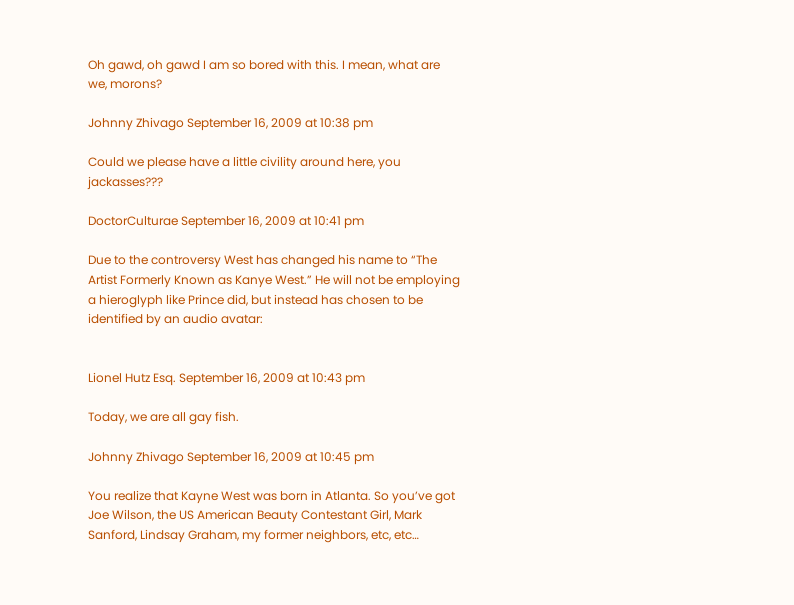Oh gawd, oh gawd I am so bored with this. I mean, what are we, morons?

Johnny Zhivago September 16, 2009 at 10:38 pm

Could we please have a little civility around here, you jackasses???

DoctorCulturae September 16, 2009 at 10:41 pm

Due to the controversy West has changed his name to “The Artist Formerly Known as Kanye West.” He will not be employing a hieroglyph like Prince did, but instead has chosen to be identified by an audio avatar:


Lionel Hutz Esq. September 16, 2009 at 10:43 pm

Today, we are all gay fish.

Johnny Zhivago September 16, 2009 at 10:45 pm

You realize that Kayne West was born in Atlanta. So you’ve got Joe Wilson, the US American Beauty Contestant Girl, Mark Sanford, Lindsay Graham, my former neighbors, etc, etc…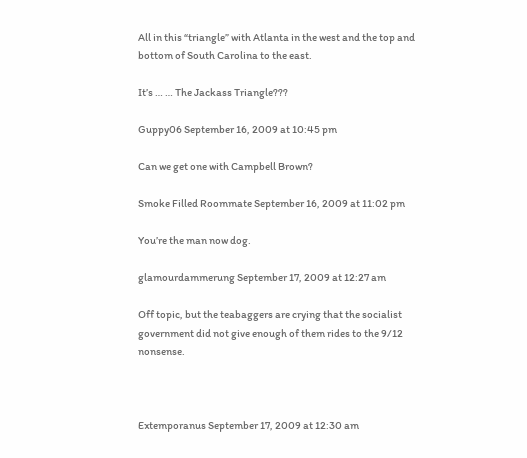All in this “triangle” with Atlanta in the west and the top and bottom of South Carolina to the east.

It’s … … The Jackass Triangle???

Guppy06 September 16, 2009 at 10:45 pm

Can we get one with Campbell Brown?

Smoke Filled Roommate September 16, 2009 at 11:02 pm

You’re the man now dog.

glamourdammerung September 17, 2009 at 12:27 am

Off topic, but the teabaggers are crying that the socialist government did not give enough of them rides to the 9/12 nonsense.



Extemporanus September 17, 2009 at 12:30 am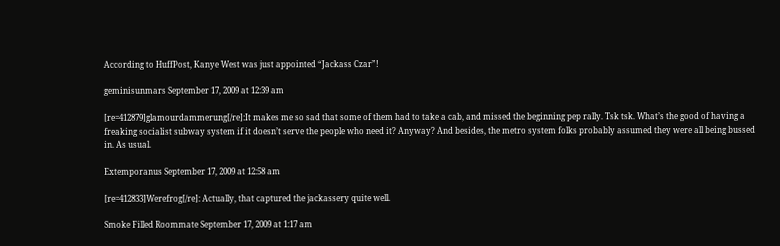According to HuffPost, Kanye West was just appointed “Jackass Czar”!

geminisunmars September 17, 2009 at 12:39 am

[re=412879]glamourdammerung[/re]:It makes me so sad that some of them had to take a cab, and missed the beginning pep rally. Tsk tsk. What’s the good of having a freaking socialist subway system if it doesn’t serve the people who need it? Anyway? And besides, the metro system folks probably assumed they were all being bussed in. As usual.

Extemporanus September 17, 2009 at 12:58 am

[re=412833]Werefrog[/re]: Actually, that captured the jackassery quite well.

Smoke Filled Roommate September 17, 2009 at 1:17 am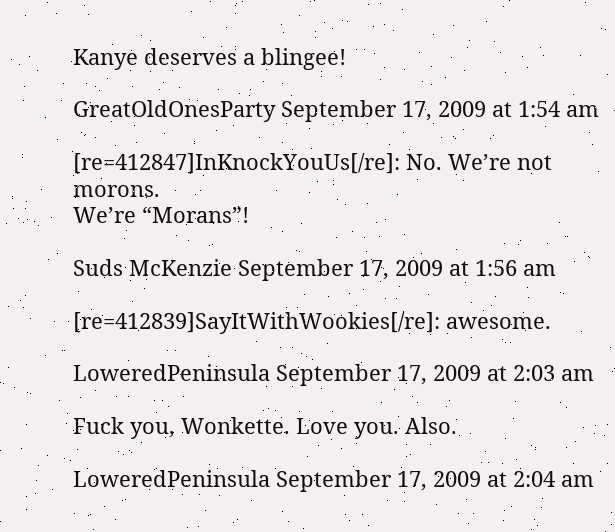Kanye deserves a blingee!

GreatOldOnesParty September 17, 2009 at 1:54 am

[re=412847]InKnockYouUs[/re]: No. We’re not morons.
We’re “Morans”!

Suds McKenzie September 17, 2009 at 1:56 am

[re=412839]SayItWithWookies[/re]: awesome.

LoweredPeninsula September 17, 2009 at 2:03 am

Fuck you, Wonkette. Love you. Also.

LoweredPeninsula September 17, 2009 at 2:04 am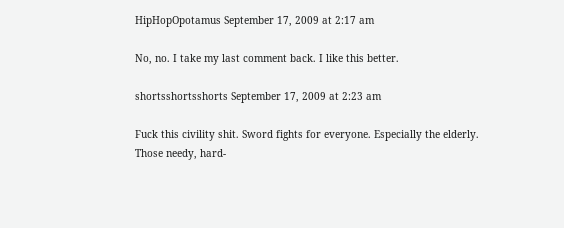HipHopOpotamus September 17, 2009 at 2:17 am

No, no. I take my last comment back. I like this better.

shortsshortsshorts September 17, 2009 at 2:23 am

Fuck this civility shit. Sword fights for everyone. Especially the elderly. Those needy, hard-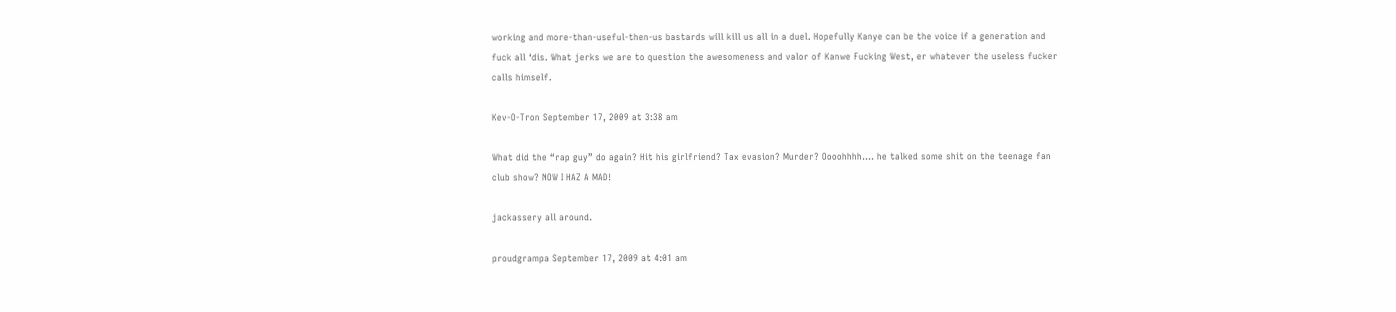working and more-than-useful-then-us bastards will kill us all in a duel. Hopefully Kanye can be the voice if a generation and fuck all ‘dis. What jerks we are to question the awesomeness and valor of Kanwe Fucking West, er whatever the useless fucker calls himself.

Kev-O-Tron September 17, 2009 at 3:38 am

What did the “rap guy” do again? Hit his girlfriend? Tax evasion? Murder? Oooohhhh…. he talked some shit on the teenage fan club show? NOW I HAZ A MAD!

jackassery all around.

proudgrampa September 17, 2009 at 4:01 am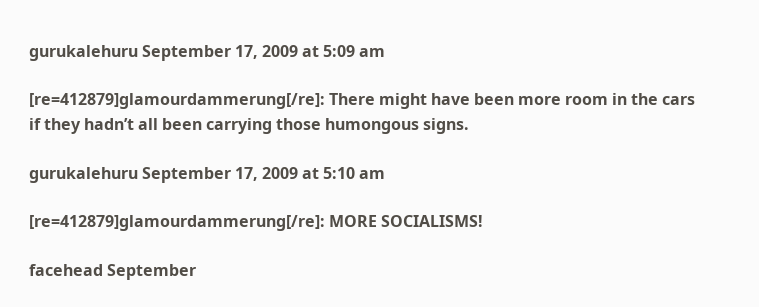gurukalehuru September 17, 2009 at 5:09 am

[re=412879]glamourdammerung[/re]: There might have been more room in the cars if they hadn’t all been carrying those humongous signs.

gurukalehuru September 17, 2009 at 5:10 am

[re=412879]glamourdammerung[/re]: MORE SOCIALISMS!

facehead September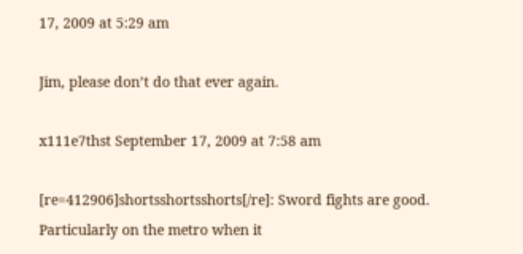17, 2009 at 5:29 am

Jim, please don’t do that ever again.

x111e7thst September 17, 2009 at 7:58 am

[re=412906]shortsshortsshorts[/re]: Sword fights are good. Particularly on the metro when it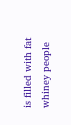is filled with fat whiney people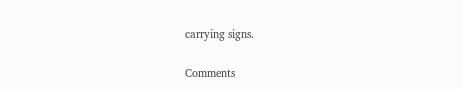carrying signs.

Comments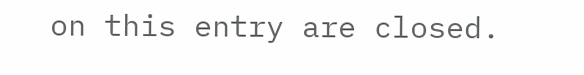on this entry are closed.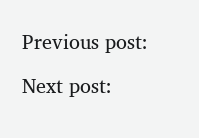Previous post:

Next post: